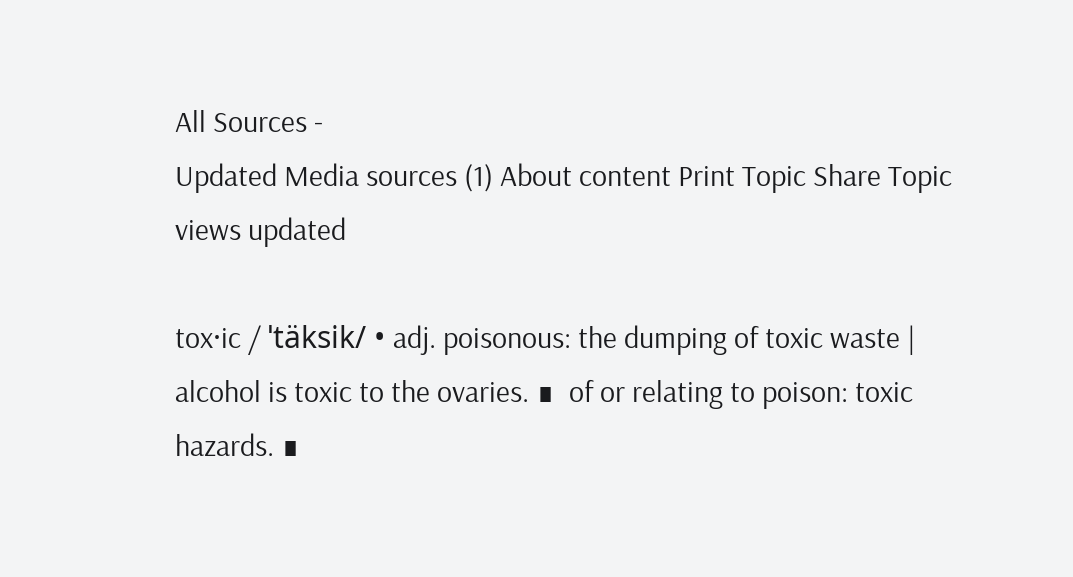All Sources -
Updated Media sources (1) About content Print Topic Share Topic
views updated

tox·ic / ˈtäksik/ • adj. poisonous: the dumping of toxic waste | alcohol is toxic to the ovaries. ∎  of or relating to poison: toxic hazards. ∎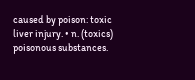caused by poison: toxic liver injury. • n. (toxics) poisonous substances.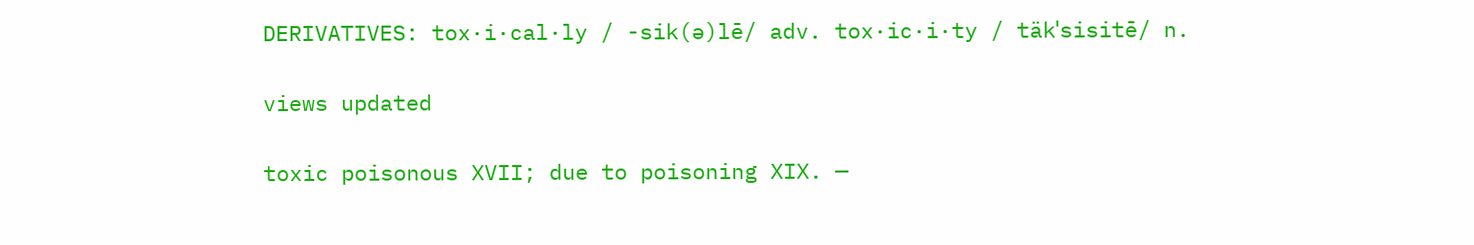DERIVATIVES: tox·i·cal·ly / -sik(ə)lē/ adv. tox·ic·i·ty / täkˈsisitē/ n.

views updated

toxic poisonous XVII; due to poisoning XIX. —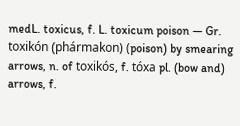medL. toxicus, f. L. toxicum poison — Gr. toxikón (phármakon) (poison) by smearing arrows, n. of toxikós, f. tóxa pl. (bow and) arrows, f.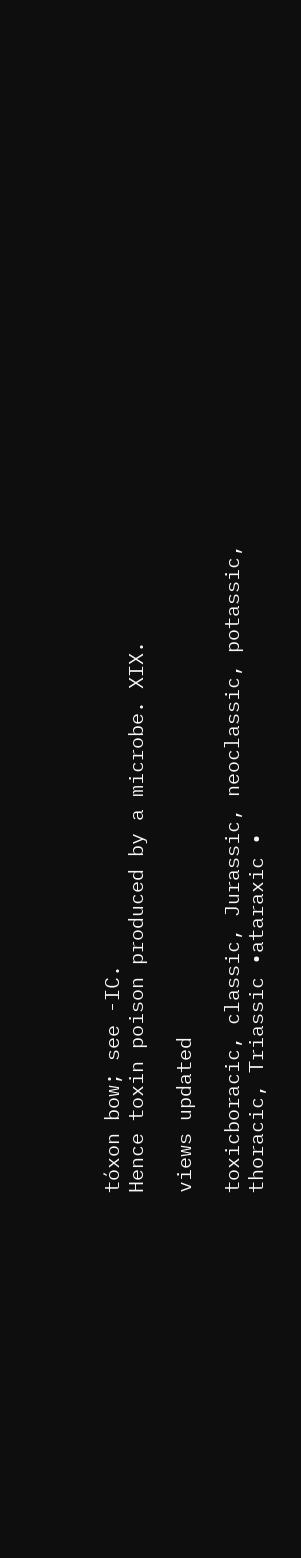tóxon bow; see -IC.
Hence toxin poison produced by a microbe. XIX.

views updated

toxicboracic, classic, Jurassic, neoclassic, potassic, thoracic, Triassic •ataraxic •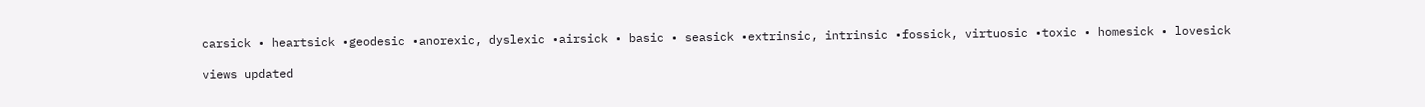carsick • heartsick •geodesic •anorexic, dyslexic •airsick • basic • seasick •extrinsic, intrinsic •fossick, virtuosic •toxic • homesick • lovesick

views updated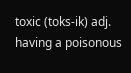toxic (toks-ik) adj. having a poisonous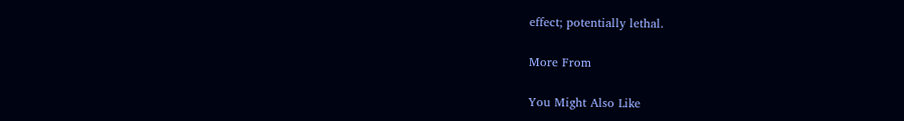effect; potentially lethal.

More From

You Might Also Like